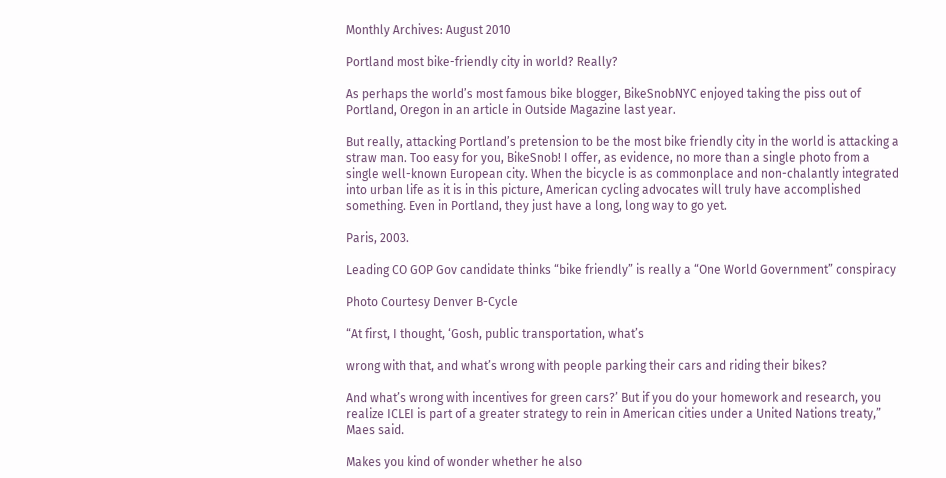Monthly Archives: August 2010

Portland most bike-friendly city in world? Really?

As perhaps the world’s most famous bike blogger, BikeSnobNYC enjoyed taking the piss out of Portland, Oregon in an article in Outside Magazine last year.

But really, attacking Portland’s pretension to be the most bike friendly city in the world is attacking a straw man. Too easy for you, BikeSnob! I offer, as evidence, no more than a single photo from a single well-known European city. When the bicycle is as commonplace and non-chalantly integrated into urban life as it is in this picture, American cycling advocates will truly have accomplished something. Even in Portland, they just have a long, long way to go yet.

Paris, 2003.

Leading CO GOP Gov candidate thinks “bike friendly” is really a “One World Government” conspiracy

Photo Courtesy Denver B-Cycle

“At first, I thought, ‘Gosh, public transportation, what’s

wrong with that, and what’s wrong with people parking their cars and riding their bikes?

And what’s wrong with incentives for green cars?’ But if you do your homework and research, you realize ICLEI is part of a greater strategy to rein in American cities under a United Nations treaty,” Maes said.

Makes you kind of wonder whether he also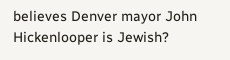believes Denver mayor John Hickenlooper is Jewish?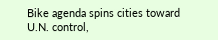Bike agenda spins cities toward U.N. control,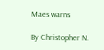Maes warns

By Christopher N.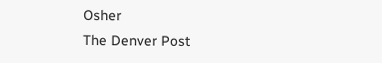Osher
The Denver Post